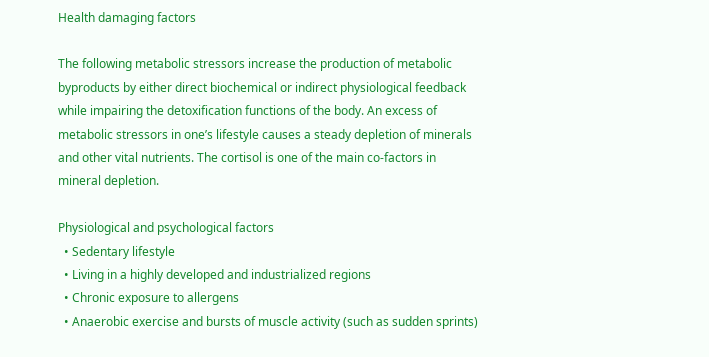Health damaging factors

The following metabolic stressors increase the production of metabolic byproducts by either direct biochemical or indirect physiological feedback while impairing the detoxification functions of the body. An excess of metabolic stressors in one’s lifestyle causes a steady depletion of minerals and other vital nutrients. The cortisol is one of the main co-factors in mineral depletion.

Physiological and psychological factors
  • Sedentary lifestyle
  • Living in a highly developed and industrialized regions
  • Chronic exposure to allergens
  • Anaerobic exercise and bursts of muscle activity (such as sudden sprints)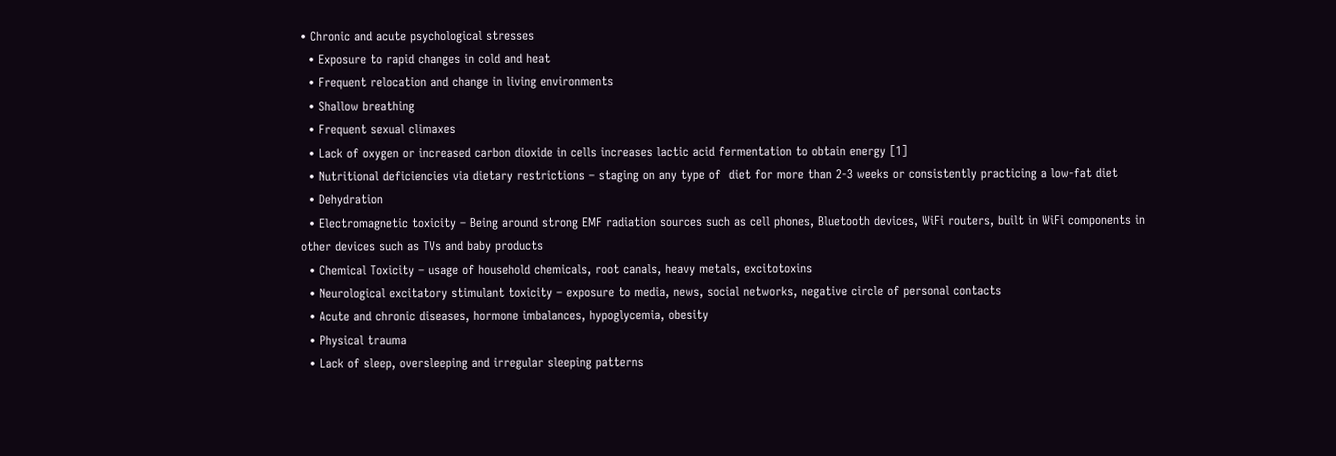• Chronic and acute psychological stresses
  • Exposure to rapid changes in cold and heat
  • Frequent relocation and change in living environments
  • Shallow breathing
  • Frequent sexual climaxes
  • Lack of oxygen or increased carbon dioxide in cells increases lactic acid fermentation to obtain energy [1]
  • Nutritional deficiencies via dietary restrictions – staging on any type of  diet for more than 2-3 weeks or consistently practicing a low-fat diet
  • Dehydration
  • Electromagnetic toxicity – Being around strong EMF radiation sources such as cell phones, Bluetooth devices, WiFi routers, built in WiFi components in other devices such as TVs and baby products
  • Chemical Toxicity – usage of household chemicals, root canals, heavy metals, excitotoxins
  • Neurological excitatory stimulant toxicity – exposure to media, news, social networks, negative circle of personal contacts
  • Acute and chronic diseases, hormone imbalances, hypoglycemia, obesity
  • Physical trauma
  • Lack of sleep, oversleeping and irregular sleeping patterns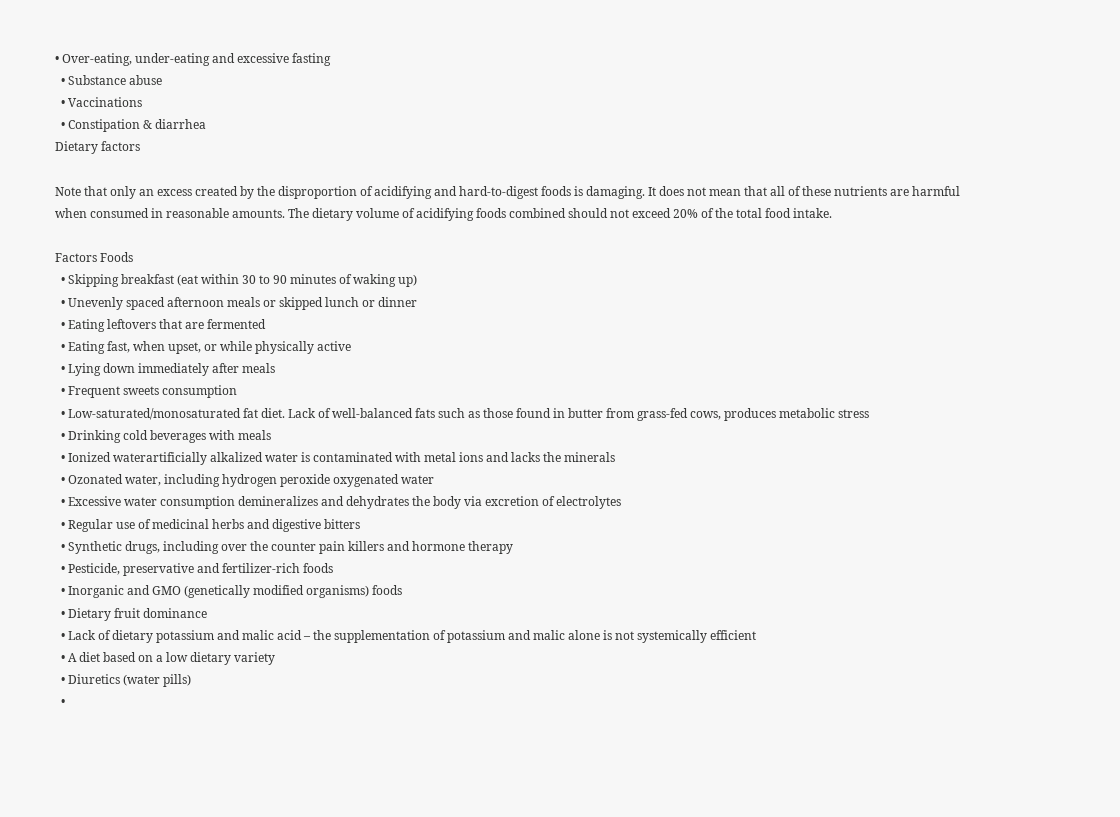• Over-eating, under-eating and excessive fasting
  • Substance abuse
  • Vaccinations
  • Constipation & diarrhea
Dietary factors

Note that only an excess created by the disproportion of acidifying and hard-to-digest foods is damaging. It does not mean that all of these nutrients are harmful when consumed in reasonable amounts. The dietary volume of acidifying foods combined should not exceed 20% of the total food intake.

Factors Foods
  • Skipping breakfast (eat within 30 to 90 minutes of waking up)
  • Unevenly spaced afternoon meals or skipped lunch or dinner
  • Eating leftovers that are fermented
  • Eating fast, when upset, or while physically active
  • Lying down immediately after meals
  • Frequent sweets consumption
  • Low-saturated/monosaturated fat diet. Lack of well-balanced fats such as those found in butter from grass-fed cows, produces metabolic stress
  • Drinking cold beverages with meals
  • Ionized waterartificially alkalized water is contaminated with metal ions and lacks the minerals
  • Ozonated water, including hydrogen peroxide oxygenated water
  • Excessive water consumption demineralizes and dehydrates the body via excretion of electrolytes
  • Regular use of medicinal herbs and digestive bitters
  • Synthetic drugs, including over the counter pain killers and hormone therapy
  • Pesticide, preservative and fertilizer-rich foods
  • Inorganic and GMO (genetically modified organisms) foods
  • Dietary fruit dominance
  • Lack of dietary potassium and malic acid – the supplementation of potassium and malic alone is not systemically efficient
  • A diet based on a low dietary variety
  • Diuretics (water pills)
  •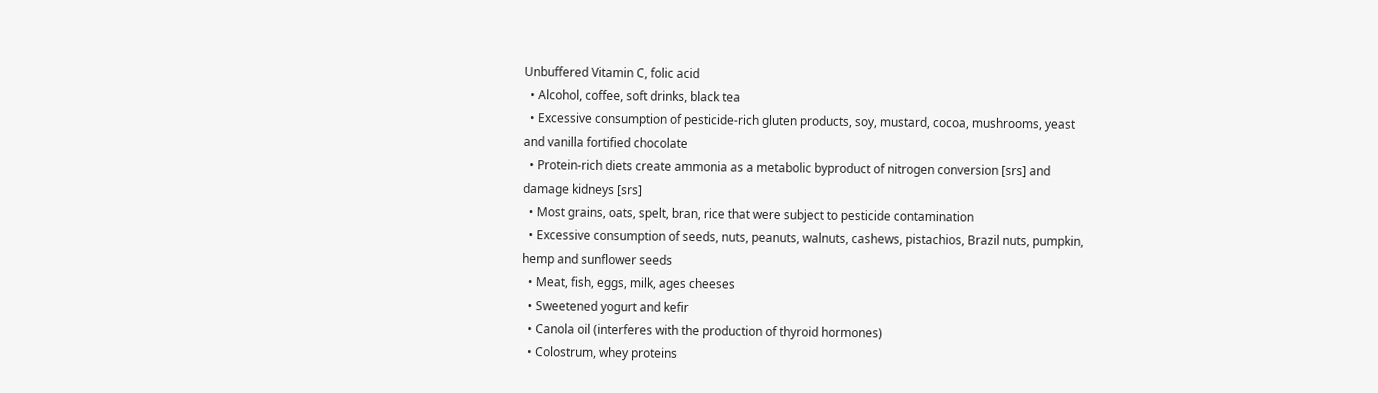Unbuffered Vitamin C, folic acid
  • Alcohol, coffee, soft drinks, black tea
  • Excessive consumption of pesticide-rich gluten products, soy, mustard, cocoa, mushrooms, yeast and vanilla fortified chocolate
  • Protein-rich diets create ammonia as a metabolic byproduct of nitrogen conversion [srs] and damage kidneys [srs]
  • Most grains, oats, spelt, bran, rice that were subject to pesticide contamination
  • Excessive consumption of seeds, nuts, peanuts, walnuts, cashews, pistachios, Brazil nuts, pumpkin, hemp and sunflower seeds
  • Meat, fish, eggs, milk, ages cheeses
  • Sweetened yogurt and kefir
  • Canola oil (interferes with the production of thyroid hormones)
  • Colostrum, whey proteins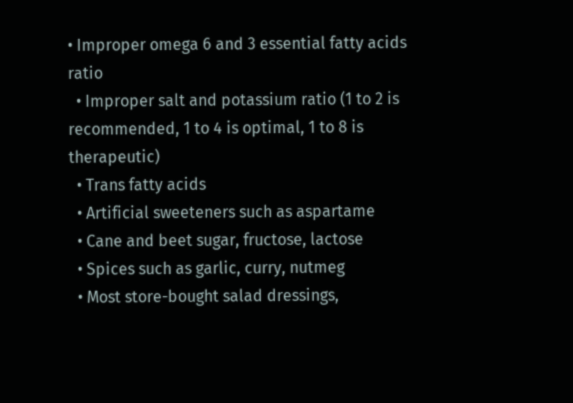• Improper omega 6 and 3 essential fatty acids ratio
  • Improper salt and potassium ratio (1 to 2 is recommended, 1 to 4 is optimal, 1 to 8 is therapeutic)
  • Trans fatty acids
  • Artificial sweeteners such as aspartame
  • Cane and beet sugar, fructose, lactose
  • Spices such as garlic, curry, nutmeg
  • Most store-bought salad dressings,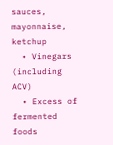sauces, mayonnaise, ketchup
  • Vinegars (including ACV)
  • Excess of fermented foods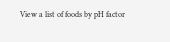View a list of foods by pH factor